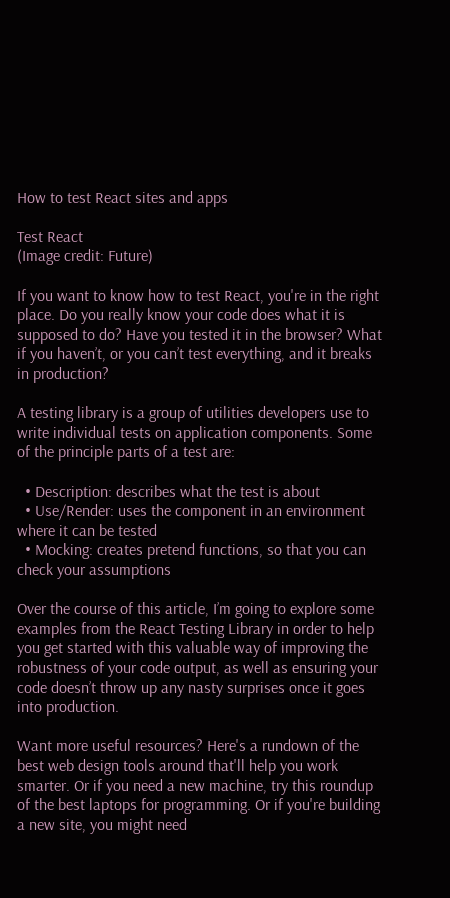How to test React sites and apps

Test React
(Image credit: Future)

If you want to know how to test React, you're in the right place. Do you really know your code does what it is supposed to do? Have you tested it in the browser? What if you haven’t, or you can’t test everything, and it breaks in production?

A testing library is a group of utilities developers use to write individual tests on application components. Some of the principle parts of a test are:

  • Description: describes what the test is about
  • Use/Render: uses the component in an environment where it can be tested
  • Mocking: creates pretend functions, so that you can check your assumptions

Over the course of this article, I’m going to explore some examples from the React Testing Library in order to help you get started with this valuable way of improving the robustness of your code output, as well as ensuring your code doesn’t throw up any nasty surprises once it goes into production.

Want more useful resources? Here's a rundown of the best web design tools around that'll help you work smarter. Or if you need a new machine, try this roundup of the best laptops for programming. Or if you're building a new site, you might need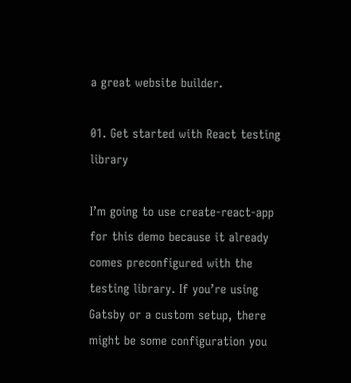a great website builder.

01. Get started with React testing library

I’m going to use create-react-app for this demo because it already comes preconfigured with the testing library. If you’re using Gatsby or a custom setup, there might be some configuration you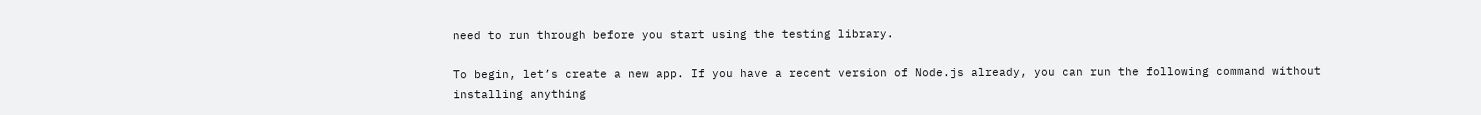need to run through before you start using the testing library.

To begin, let’s create a new app. If you have a recent version of Node.js already, you can run the following command without installing anything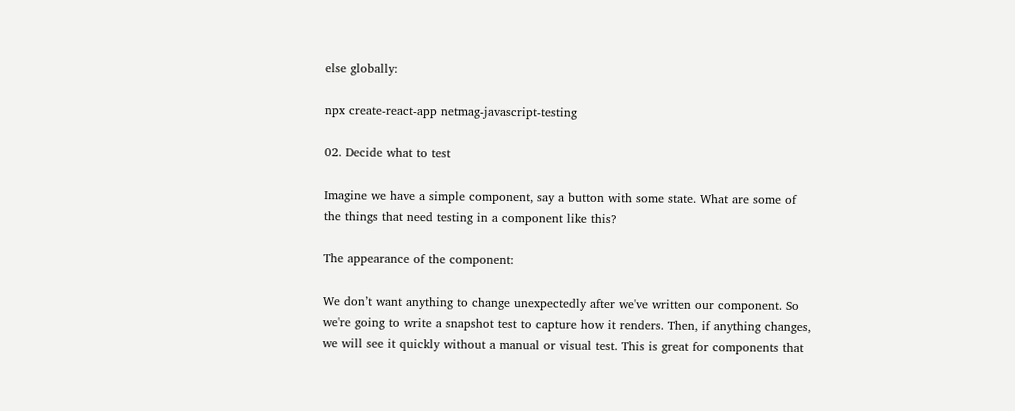else globally:

npx create-react-app netmag-javascript-testing

02. Decide what to test

Imagine we have a simple component, say a button with some state. What are some of the things that need testing in a component like this?

The appearance of the component:

We don’t want anything to change unexpectedly after we've written our component. So we're going to write a snapshot test to capture how it renders. Then, if anything changes, we will see it quickly without a manual or visual test. This is great for components that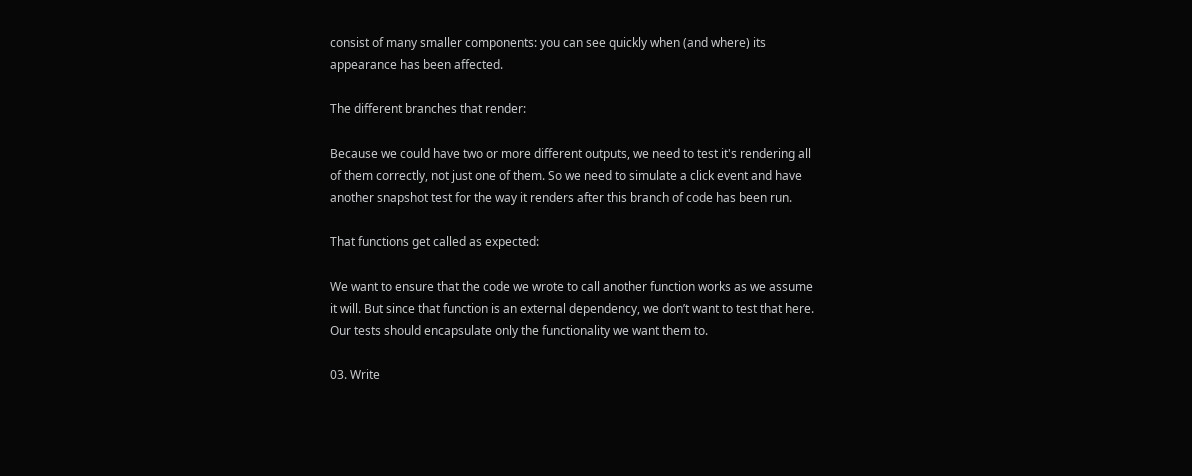consist of many smaller components: you can see quickly when (and where) its appearance has been affected.

The different branches that render:

Because we could have two or more different outputs, we need to test it's rendering all of them correctly, not just one of them. So we need to simulate a click event and have another snapshot test for the way it renders after this branch of code has been run.

That functions get called as expected:

We want to ensure that the code we wrote to call another function works as we assume it will. But since that function is an external dependency, we don’t want to test that here. Our tests should encapsulate only the functionality we want them to.

03. Write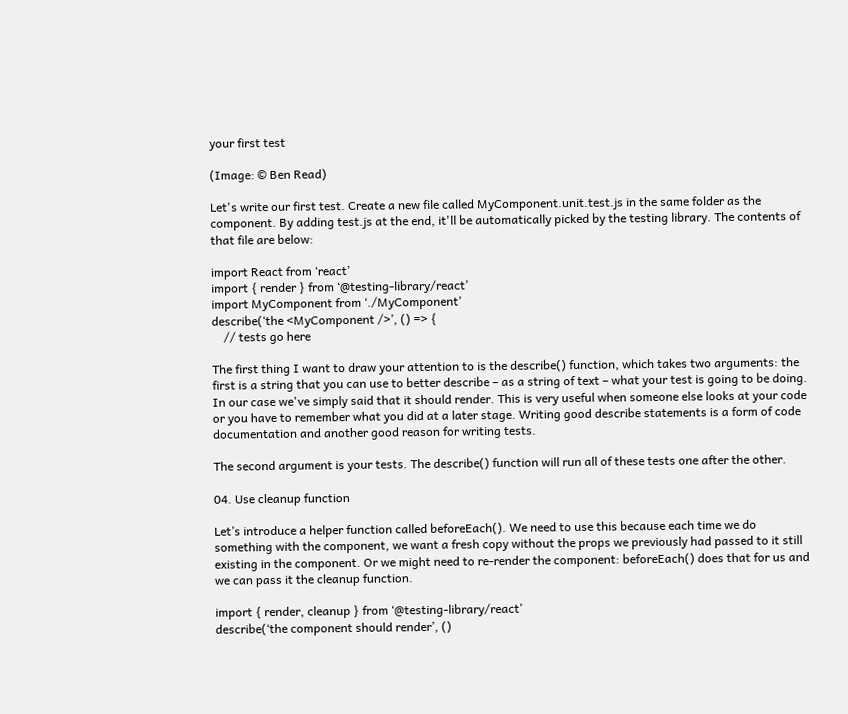your first test

(Image: © Ben Read)

Let's write our first test. Create a new file called MyComponent.unit.test.js in the same folder as the component. By adding test.js at the end, it'll be automatically picked by the testing library. The contents of that file are below:

import React from ‘react’
import { render } from ‘@testing-library/react’
import MyComponent from ‘./MyComponent’
describe(‘the <MyComponent />’, () => {
    // tests go here

The first thing I want to draw your attention to is the describe() function, which takes two arguments: the first is a string that you can use to better describe – as a string of text – what your test is going to be doing. In our case we've simply said that it should render. This is very useful when someone else looks at your code or you have to remember what you did at a later stage. Writing good describe statements is a form of code documentation and another good reason for writing tests.

The second argument is your tests. The describe() function will run all of these tests one after the other.

04. Use cleanup function

Let’s introduce a helper function called beforeEach(). We need to use this because each time we do something with the component, we want a fresh copy without the props we previously had passed to it still existing in the component. Or we might need to re-render the component: beforeEach() does that for us and we can pass it the cleanup function.

import { render, cleanup } from ‘@testing-library/react’
describe(‘the component should render’, ()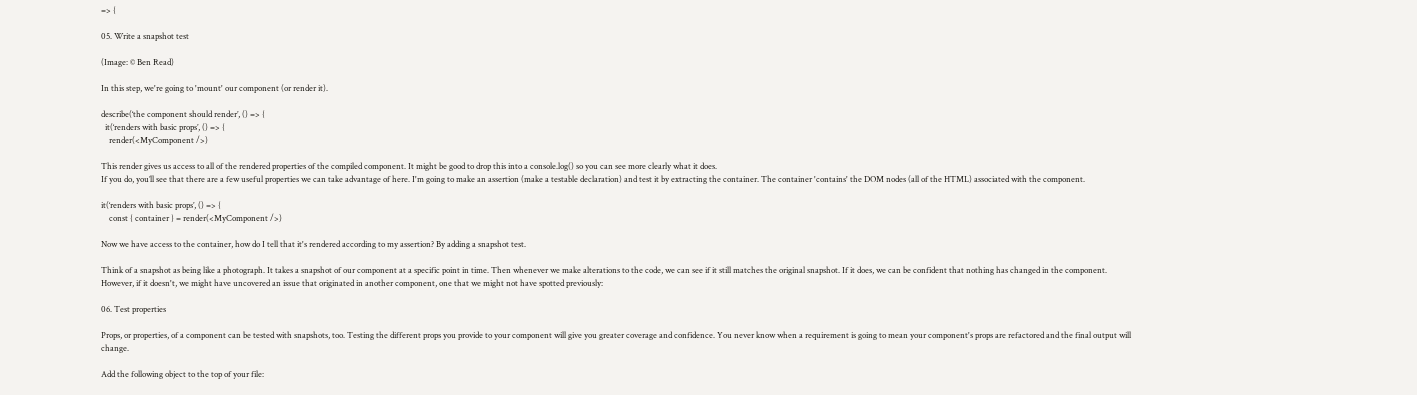=> {

05. Write a snapshot test

(Image: © Ben Read)

In this step, we're going to 'mount' our component (or render it).

describe(‘the component should render’, () => {
  it(‘renders with basic props’, () => {
    render(<MyComponent />)

This render gives us access to all of the rendered properties of the compiled component. It might be good to drop this into a console.log() so you can see more clearly what it does.
If you do, you’ll see that there are a few useful properties we can take advantage of here. I'm going to make an assertion (make a testable declaration) and test it by extracting the container. The container 'contains' the DOM nodes (all of the HTML) associated with the component.

it(‘renders with basic props’, () => {
    const { container } = render(<MyComponent />)

Now we have access to the container, how do I tell that it's rendered according to my assertion? By adding a snapshot test.

Think of a snapshot as being like a photograph. It takes a snapshot of our component at a specific point in time. Then whenever we make alterations to the code, we can see if it still matches the original snapshot. If it does, we can be confident that nothing has changed in the component. However, if it doesn't, we might have uncovered an issue that originated in another component, one that we might not have spotted previously:

06. Test properties

Props, or properties, of a component can be tested with snapshots, too. Testing the different props you provide to your component will give you greater coverage and confidence. You never know when a requirement is going to mean your component's props are refactored and the final output will change.

Add the following object to the top of your file: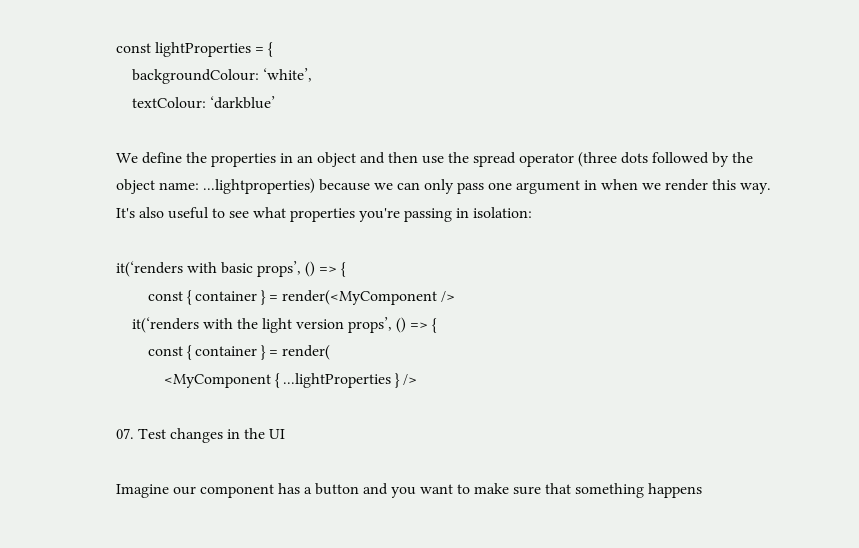const lightProperties = {
    backgroundColour: ‘white’,
    textColour: ‘darkblue’

We define the properties in an object and then use the spread operator (three dots followed by the object name: ...lightproperties) because we can only pass one argument in when we render this way. It's also useful to see what properties you're passing in isolation:

it(‘renders with basic props’, () => {
        const { container } = render(<MyComponent />
    it(‘renders with the light version props’, () => {
        const { container } = render(
            <MyComponent { ...lightProperties } />

07. Test changes in the UI

Imagine our component has a button and you want to make sure that something happens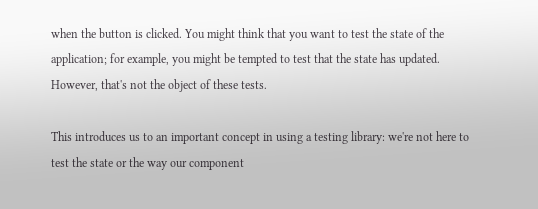when the button is clicked. You might think that you want to test the state of the application; for example, you might be tempted to test that the state has updated. However, that's not the object of these tests.

This introduces us to an important concept in using a testing library: we're not here to test the state or the way our component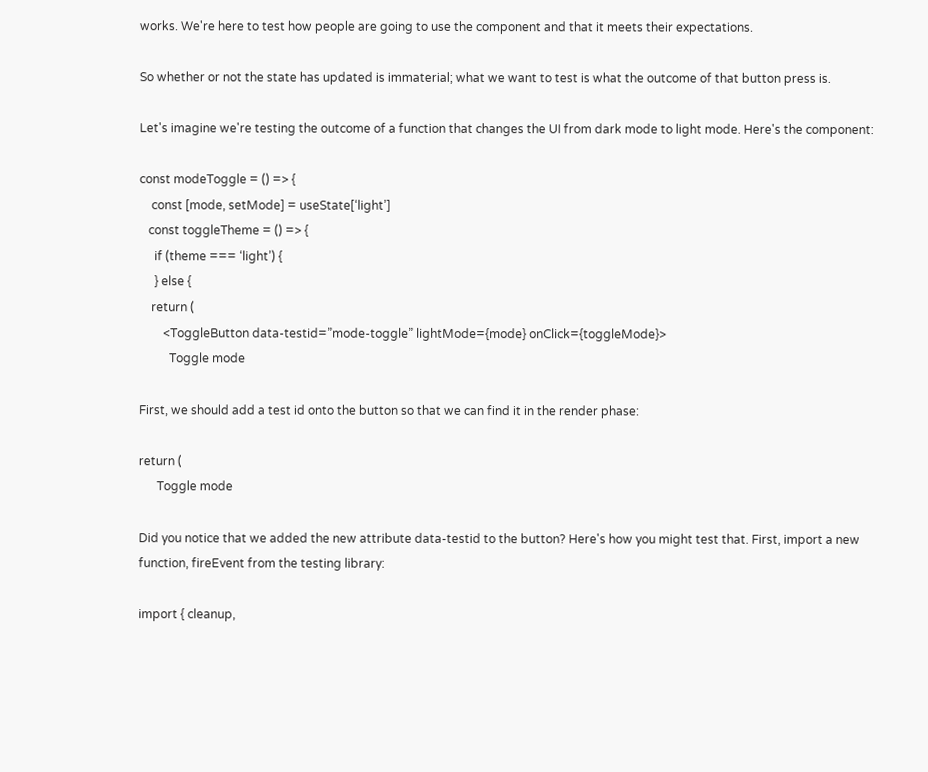works. We're here to test how people are going to use the component and that it meets their expectations.

So whether or not the state has updated is immaterial; what we want to test is what the outcome of that button press is.

Let's imagine we're testing the outcome of a function that changes the UI from dark mode to light mode. Here's the component:

const modeToggle = () => {
    const [mode, setMode] = useState[‘light’]
   const toggleTheme = () => {
     if (theme === ‘light’) {
     } else {
    return (
        <ToggleButton data-testid=”mode-toggle” lightMode={mode} onClick={toggleMode}>
          Toggle mode

First, we should add a test id onto the button so that we can find it in the render phase:

return (
      Toggle mode

Did you notice that we added the new attribute data-testid to the button? Here's how you might test that. First, import a new function, fireEvent from the testing library:

import { cleanup,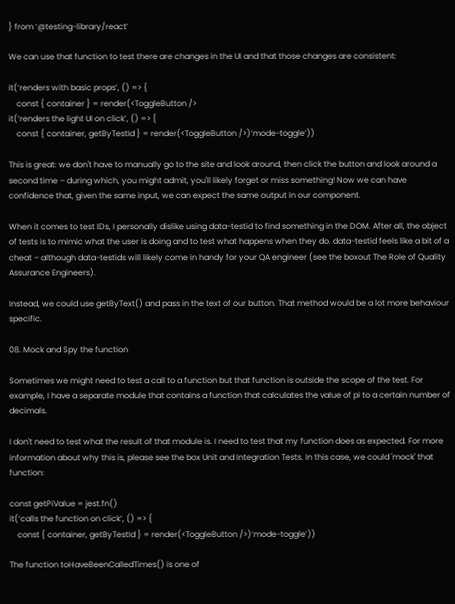} from ‘@testing-library/react’

We can use that function to test there are changes in the UI and that those changes are consistent:

it(‘renders with basic props’, () => {
    const { container } = render(<ToggleButton />
it(‘renders the light UI on click’, () => {
    const { container, getByTestId } = render(<ToggleButton />)‘mode-toggle’))

This is great: we don't have to manually go to the site and look around, then click the button and look around a second time – during which, you might admit, you'll likely forget or miss something! Now we can have confidence that, given the same input, we can expect the same output in our component.

When it comes to test IDs, I personally dislike using data-testid to find something in the DOM. After all, the object of tests is to mimic what the user is doing and to test what happens when they do. data-testid feels like a bit of a cheat – although data-testids will likely come in handy for your QA engineer (see the boxout The Role of Quality Assurance Engineers).

Instead, we could use getByText() and pass in the text of our button. That method would be a lot more behaviour specific.

08. Mock and Spy the function

Sometimes we might need to test a call to a function but that function is outside the scope of the test. For example, I have a separate module that contains a function that calculates the value of pi to a certain number of decimals.

I don't need to test what the result of that module is. I need to test that my function does as expected. For more information about why this is, please see the box Unit and Integration Tests. In this case, we could 'mock' that function:

const getPiValue = jest.fn()
it(‘calls the function on click’, () => {
    const { container, getByTestId } = render(<ToggleButton />)‘mode-toggle’))

The function toHaveBeenCalledTimes() is one of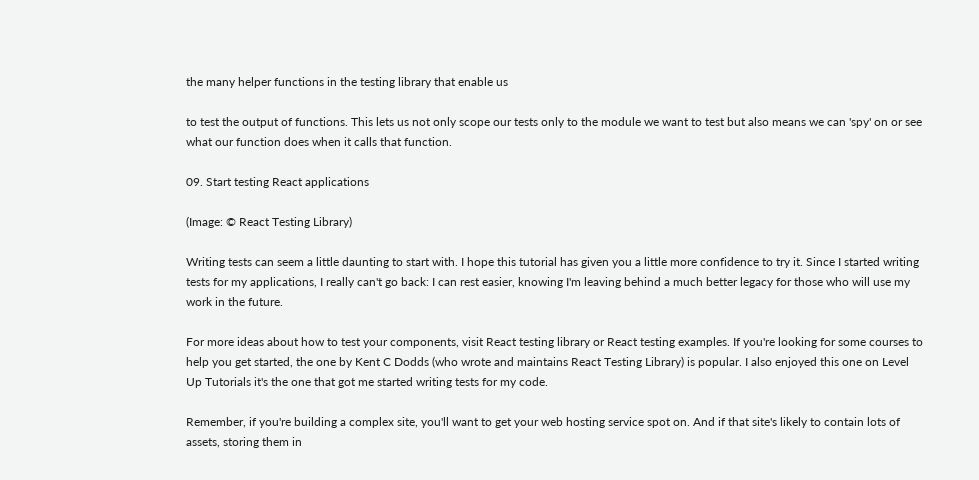the many helper functions in the testing library that enable us

to test the output of functions. This lets us not only scope our tests only to the module we want to test but also means we can 'spy' on or see what our function does when it calls that function.

09. Start testing React applications

(Image: © React Testing Library)

Writing tests can seem a little daunting to start with. I hope this tutorial has given you a little more confidence to try it. Since I started writing tests for my applications, I really can't go back: I can rest easier, knowing I'm leaving behind a much better legacy for those who will use my work in the future.

For more ideas about how to test your components, visit React testing library or React testing examples. If you're looking for some courses to help you get started, the one by Kent C Dodds (who wrote and maintains React Testing Library) is popular. I also enjoyed this one on Level Up Tutorials it's the one that got me started writing tests for my code.

Remember, if you're building a complex site, you'll want to get your web hosting service spot on. And if that site's likely to contain lots of assets, storing them in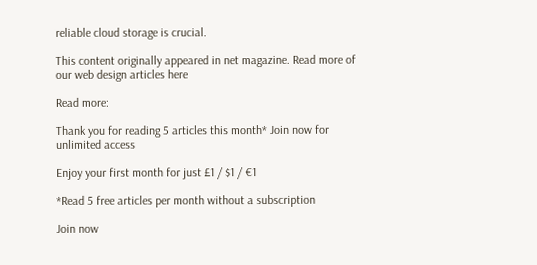reliable cloud storage is crucial.

This content originally appeared in net magazine. Read more of our web design articles here

Read more:

Thank you for reading 5 articles this month* Join now for unlimited access

Enjoy your first month for just £1 / $1 / €1

*Read 5 free articles per month without a subscription

Join now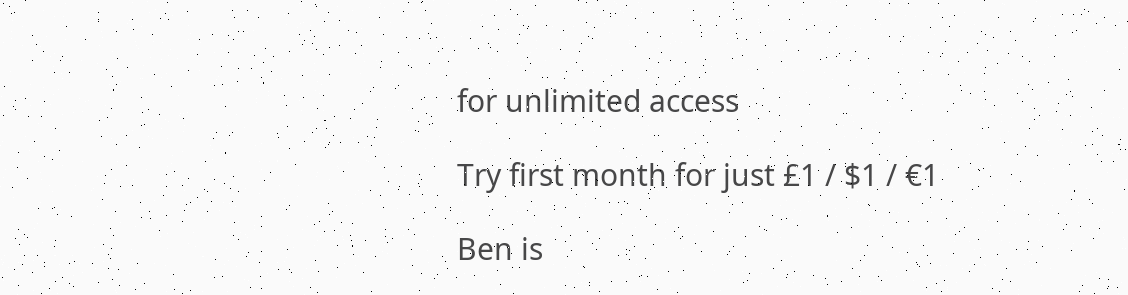for unlimited access

Try first month for just £1 / $1 / €1

Ben is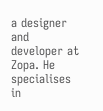a designer and developer at Zopa. He specialises in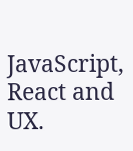JavaScript, React and UX.